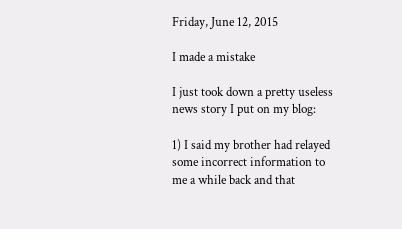Friday, June 12, 2015

I made a mistake

I just took down a pretty useless news story I put on my blog:

1) I said my brother had relayed some incorrect information to me a while back and that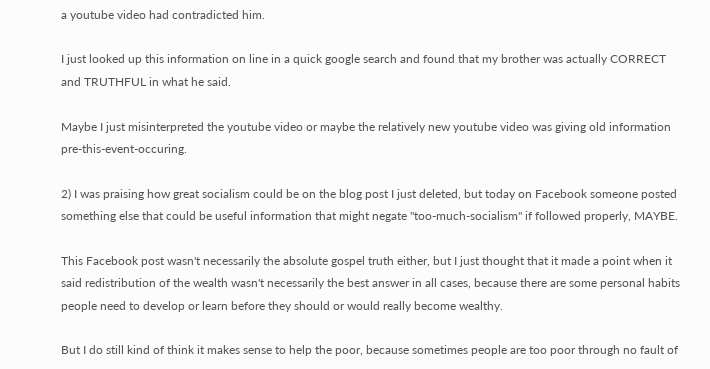a youtube video had contradicted him.

I just looked up this information on line in a quick google search and found that my brother was actually CORRECT and TRUTHFUL in what he said.

Maybe I just misinterpreted the youtube video or maybe the relatively new youtube video was giving old information pre-this-event-occuring.

2) I was praising how great socialism could be on the blog post I just deleted, but today on Facebook someone posted something else that could be useful information that might negate "too-much-socialism" if followed properly, MAYBE.

This Facebook post wasn't necessarily the absolute gospel truth either, but I just thought that it made a point when it said redistribution of the wealth wasn't necessarily the best answer in all cases, because there are some personal habits people need to develop or learn before they should or would really become wealthy.

But I do still kind of think it makes sense to help the poor, because sometimes people are too poor through no fault of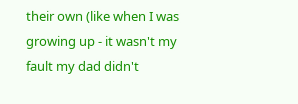their own (like when I was growing up - it wasn't my fault my dad didn't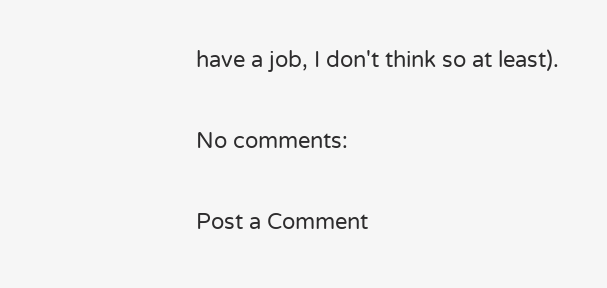have a job, I don't think so at least).

No comments:

Post a Comment